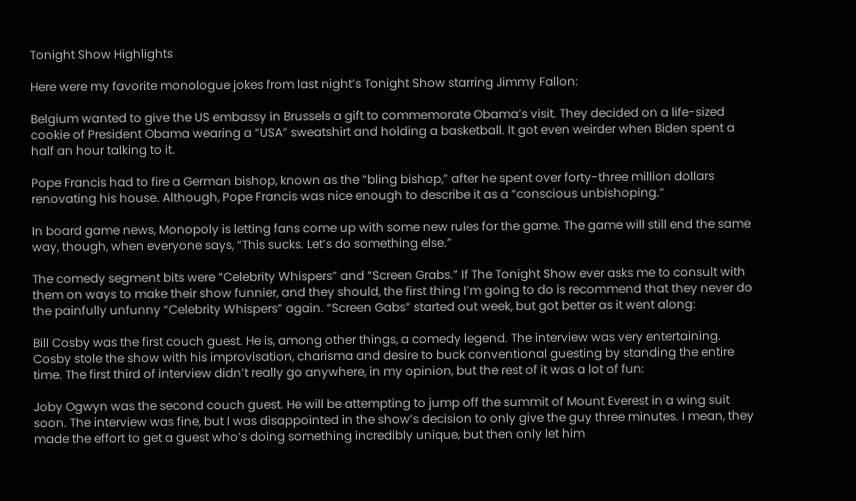Tonight Show Highlights

Here were my favorite monologue jokes from last night’s Tonight Show starring Jimmy Fallon:

Belgium wanted to give the US embassy in Brussels a gift to commemorate Obama’s visit. They decided on a life-sized cookie of President Obama wearing a “USA” sweatshirt and holding a basketball. It got even weirder when Biden spent a half an hour talking to it.

Pope Francis had to fire a German bishop, known as the “bling bishop,” after he spent over forty-three million dollars renovating his house. Although, Pope Francis was nice enough to describe it as a “conscious unbishoping.”

In board game news, Monopoly is letting fans come up with some new rules for the game. The game will still end the same way, though, when everyone says, “This sucks. Let’s do something else.”

The comedy segment bits were “Celebrity Whispers” and “Screen Grabs.” If The Tonight Show ever asks me to consult with them on ways to make their show funnier, and they should, the first thing I’m going to do is recommend that they never do the painfully unfunny “Celebrity Whispers” again. “Screen Gabs” started out week, but got better as it went along:

Bill Cosby was the first couch guest. He is, among other things, a comedy legend. The interview was very entertaining. Cosby stole the show with his improvisation, charisma and desire to buck conventional guesting by standing the entire time. The first third of interview didn’t really go anywhere, in my opinion, but the rest of it was a lot of fun:

Joby Ogwyn was the second couch guest. He will be attempting to jump off the summit of Mount Everest in a wing suit soon. The interview was fine, but I was disappointed in the show’s decision to only give the guy three minutes. I mean, they made the effort to get a guest who’s doing something incredibly unique, but then only let him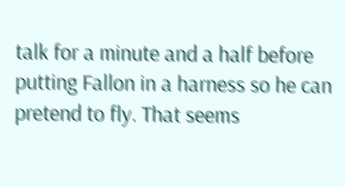talk for a minute and a half before putting Fallon in a harness so he can pretend to fly. That seems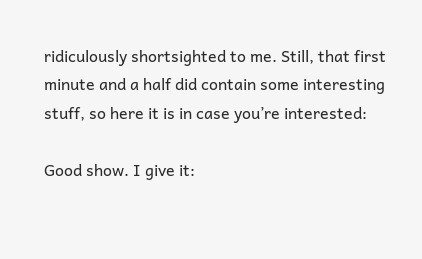ridiculously shortsighted to me. Still, that first minute and a half did contain some interesting stuff, so here it is in case you’re interested:

Good show. I give it: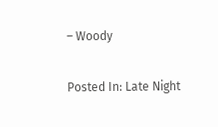– Woody

Posted In: Late Night